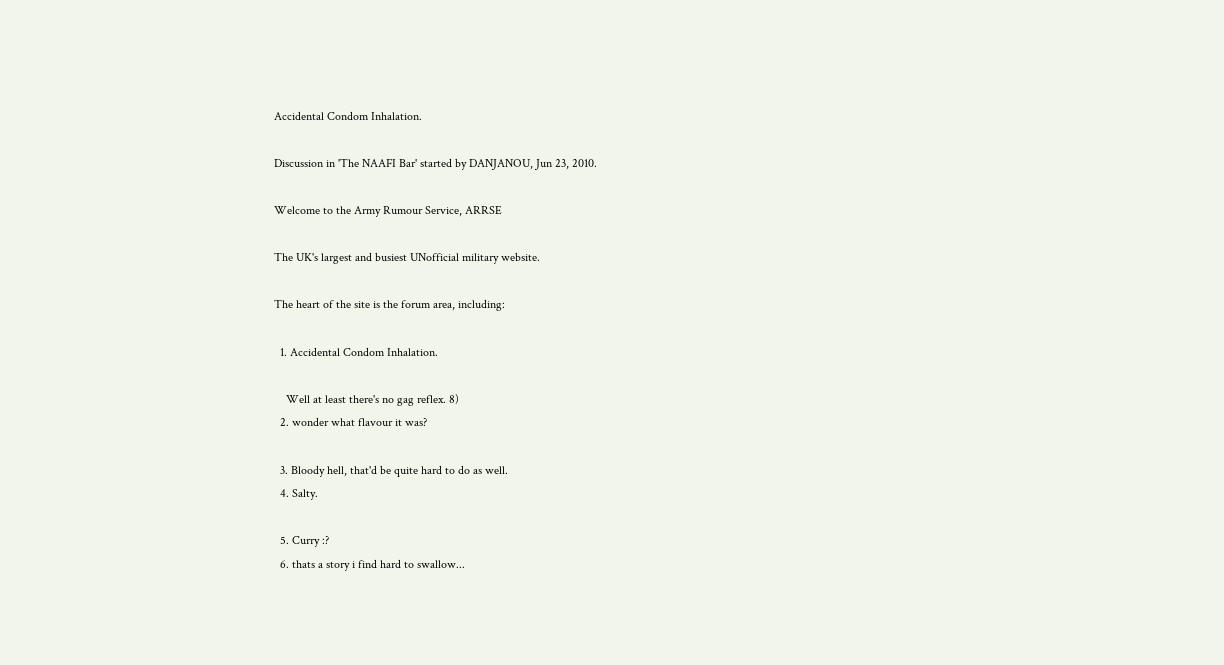Accidental Condom Inhalation.

Discussion in 'The NAAFI Bar' started by DANJANOU, Jun 23, 2010.

Welcome to the Army Rumour Service, ARRSE

The UK's largest and busiest UNofficial military website.

The heart of the site is the forum area, including:

  1. Accidental Condom Inhalation.

    Well at least there's no gag reflex. 8)
  2. wonder what flavour it was?

  3. Bloody hell, that'd be quite hard to do as well.
  4. Salty.

  5. Curry :?
  6. thats a story i find hard to swallow...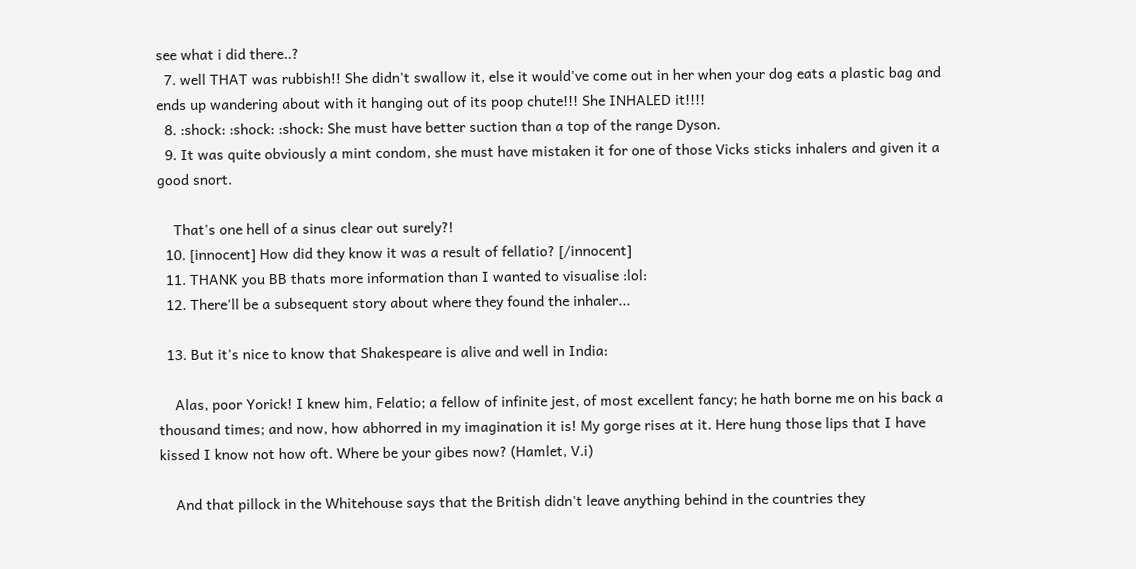see what i did there..?
  7. well THAT was rubbish!! She didn't swallow it, else it would've come out in her when your dog eats a plastic bag and ends up wandering about with it hanging out of its poop chute!!! She INHALED it!!!!
  8. :shock: :shock: :shock: She must have better suction than a top of the range Dyson.
  9. It was quite obviously a mint condom, she must have mistaken it for one of those Vicks sticks inhalers and given it a good snort.

    That's one hell of a sinus clear out surely?!
  10. [innocent] How did they know it was a result of fellatio? [/innocent]
  11. THANK you BB thats more information than I wanted to visualise :lol:
  12. There'll be a subsequent story about where they found the inhaler...

  13. But it's nice to know that Shakespeare is alive and well in India:

    Alas, poor Yorick! I knew him, Felatio; a fellow of infinite jest, of most excellent fancy; he hath borne me on his back a thousand times; and now, how abhorred in my imagination it is! My gorge rises at it. Here hung those lips that I have kissed I know not how oft. Where be your gibes now? (Hamlet, V.i)

    And that pillock in the Whitehouse says that the British didn't leave anything behind in the countries they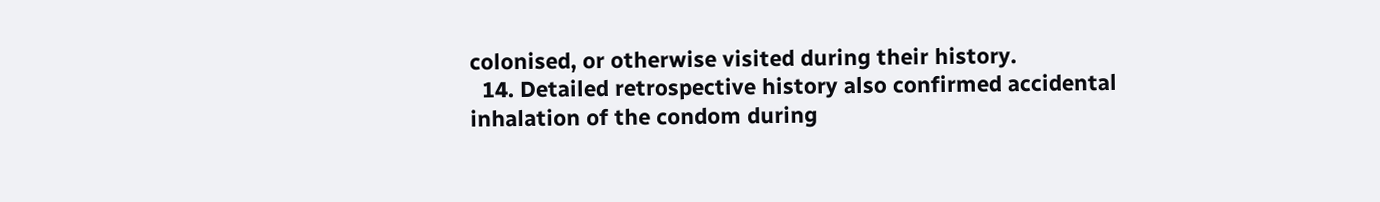colonised, or otherwise visited during their history.
  14. Detailed retrospective history also confirmed accidental inhalation of the condom during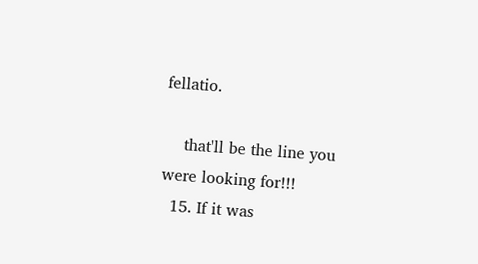fellatio.

    that'll be the line you were looking for!!!
  15. If it was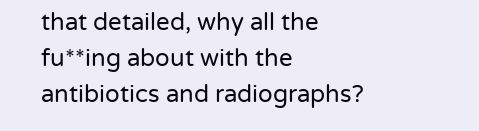that detailed, why all the fu**ing about with the antibiotics and radiographs?